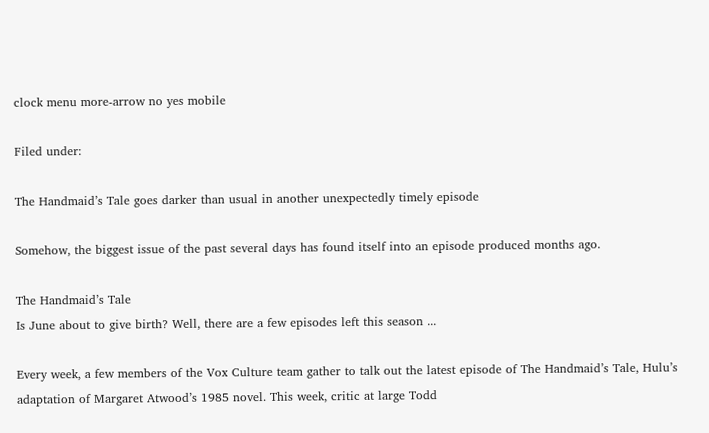clock menu more-arrow no yes mobile

Filed under:

The Handmaid’s Tale goes darker than usual in another unexpectedly timely episode

Somehow, the biggest issue of the past several days has found itself into an episode produced months ago.

The Handmaid’s Tale
Is June about to give birth? Well, there are a few episodes left this season ...

Every week, a few members of the Vox Culture team gather to talk out the latest episode of The Handmaid’s Tale, Hulu’s adaptation of Margaret Atwood’s 1985 novel. This week, critic at large Todd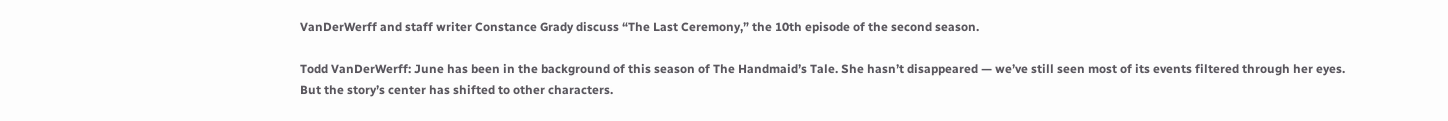VanDerWerff and staff writer Constance Grady discuss “The Last Ceremony,” the 10th episode of the second season.

Todd VanDerWerff: June has been in the background of this season of The Handmaid’s Tale. She hasn’t disappeared — we’ve still seen most of its events filtered through her eyes. But the story’s center has shifted to other characters.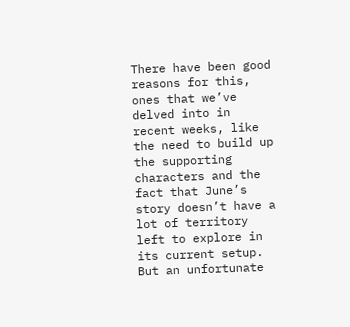There have been good reasons for this, ones that we’ve delved into in recent weeks, like the need to build up the supporting characters and the fact that June’s story doesn’t have a lot of territory left to explore in its current setup. But an unfortunate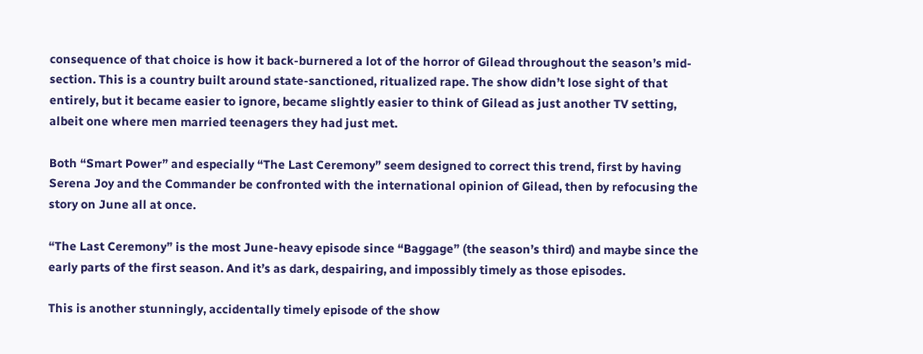consequence of that choice is how it back-burnered a lot of the horror of Gilead throughout the season’s mid-section. This is a country built around state-sanctioned, ritualized rape. The show didn’t lose sight of that entirely, but it became easier to ignore, became slightly easier to think of Gilead as just another TV setting, albeit one where men married teenagers they had just met.

Both “Smart Power” and especially “The Last Ceremony” seem designed to correct this trend, first by having Serena Joy and the Commander be confronted with the international opinion of Gilead, then by refocusing the story on June all at once.

“The Last Ceremony” is the most June-heavy episode since “Baggage” (the season’s third) and maybe since the early parts of the first season. And it’s as dark, despairing, and impossibly timely as those episodes.

This is another stunningly, accidentally timely episode of the show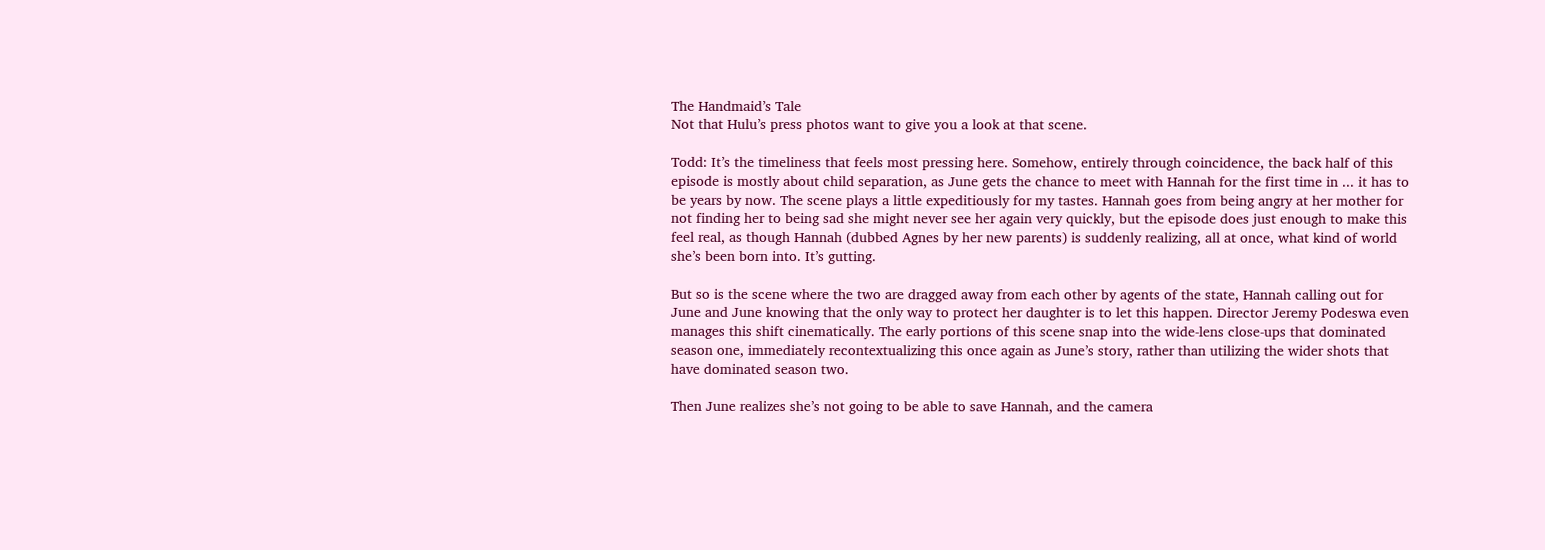The Handmaid’s Tale
Not that Hulu’s press photos want to give you a look at that scene.

Todd: It’s the timeliness that feels most pressing here. Somehow, entirely through coincidence, the back half of this episode is mostly about child separation, as June gets the chance to meet with Hannah for the first time in ... it has to be years by now. The scene plays a little expeditiously for my tastes. Hannah goes from being angry at her mother for not finding her to being sad she might never see her again very quickly, but the episode does just enough to make this feel real, as though Hannah (dubbed Agnes by her new parents) is suddenly realizing, all at once, what kind of world she’s been born into. It’s gutting.

But so is the scene where the two are dragged away from each other by agents of the state, Hannah calling out for June and June knowing that the only way to protect her daughter is to let this happen. Director Jeremy Podeswa even manages this shift cinematically. The early portions of this scene snap into the wide-lens close-ups that dominated season one, immediately recontextualizing this once again as June’s story, rather than utilizing the wider shots that have dominated season two.

Then June realizes she’s not going to be able to save Hannah, and the camera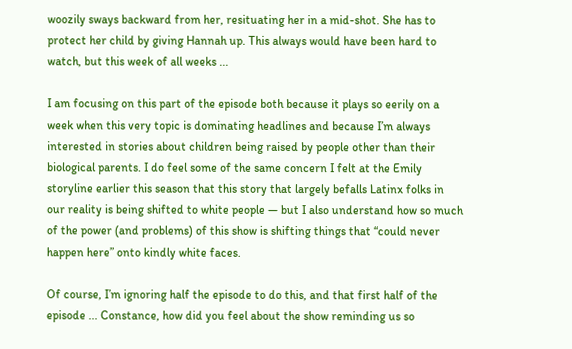woozily sways backward from her, resituating her in a mid-shot. She has to protect her child by giving Hannah up. This always would have been hard to watch, but this week of all weeks ...

I am focusing on this part of the episode both because it plays so eerily on a week when this very topic is dominating headlines and because I’m always interested in stories about children being raised by people other than their biological parents. I do feel some of the same concern I felt at the Emily storyline earlier this season that this story that largely befalls Latinx folks in our reality is being shifted to white people — but I also understand how so much of the power (and problems) of this show is shifting things that “could never happen here” onto kindly white faces.

Of course, I’m ignoring half the episode to do this, and that first half of the episode ... Constance, how did you feel about the show reminding us so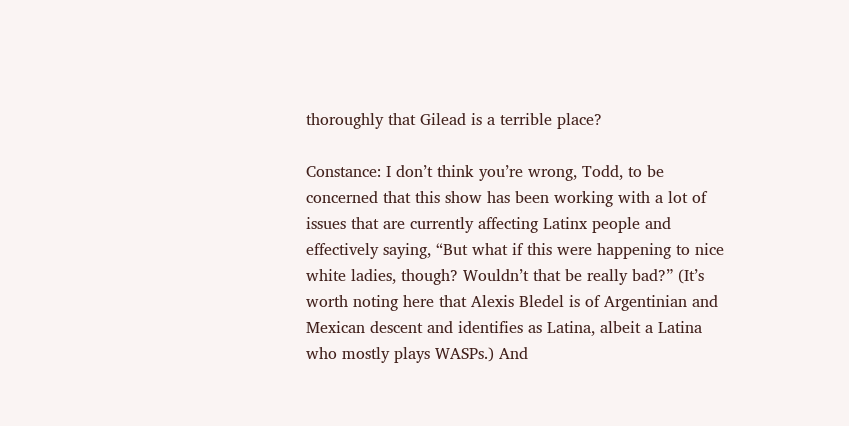thoroughly that Gilead is a terrible place?

Constance: I don’t think you’re wrong, Todd, to be concerned that this show has been working with a lot of issues that are currently affecting Latinx people and effectively saying, “But what if this were happening to nice white ladies, though? Wouldn’t that be really bad?” (It’s worth noting here that Alexis Bledel is of Argentinian and Mexican descent and identifies as Latina, albeit a Latina who mostly plays WASPs.) And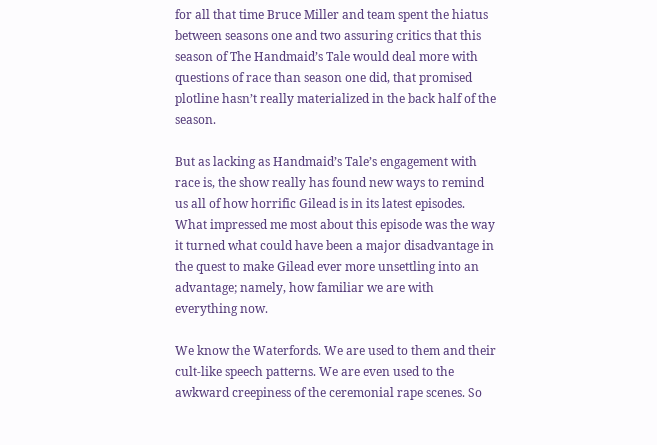for all that time Bruce Miller and team spent the hiatus between seasons one and two assuring critics that this season of The Handmaid’s Tale would deal more with questions of race than season one did, that promised plotline hasn’t really materialized in the back half of the season.

But as lacking as Handmaid’s Tale’s engagement with race is, the show really has found new ways to remind us all of how horrific Gilead is in its latest episodes. What impressed me most about this episode was the way it turned what could have been a major disadvantage in the quest to make Gilead ever more unsettling into an advantage; namely, how familiar we are with everything now.

We know the Waterfords. We are used to them and their cult-like speech patterns. We are even used to the awkward creepiness of the ceremonial rape scenes. So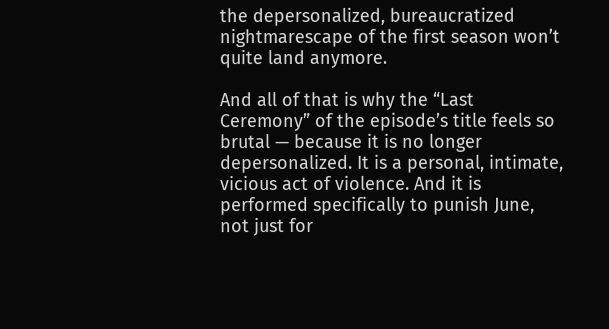the depersonalized, bureaucratized nightmarescape of the first season won’t quite land anymore.

And all of that is why the “Last Ceremony” of the episode’s title feels so brutal — because it is no longer depersonalized. It is a personal, intimate, vicious act of violence. And it is performed specifically to punish June, not just for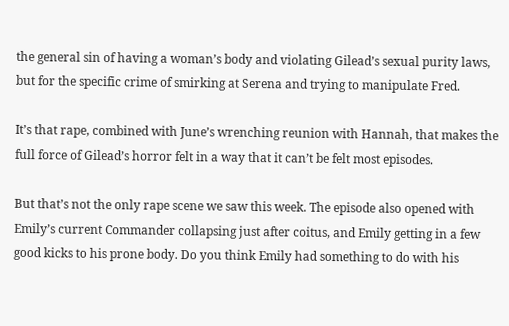the general sin of having a woman’s body and violating Gilead’s sexual purity laws, but for the specific crime of smirking at Serena and trying to manipulate Fred.

It’s that rape, combined with June’s wrenching reunion with Hannah, that makes the full force of Gilead’s horror felt in a way that it can’t be felt most episodes.

But that’s not the only rape scene we saw this week. The episode also opened with Emily’s current Commander collapsing just after coitus, and Emily getting in a few good kicks to his prone body. Do you think Emily had something to do with his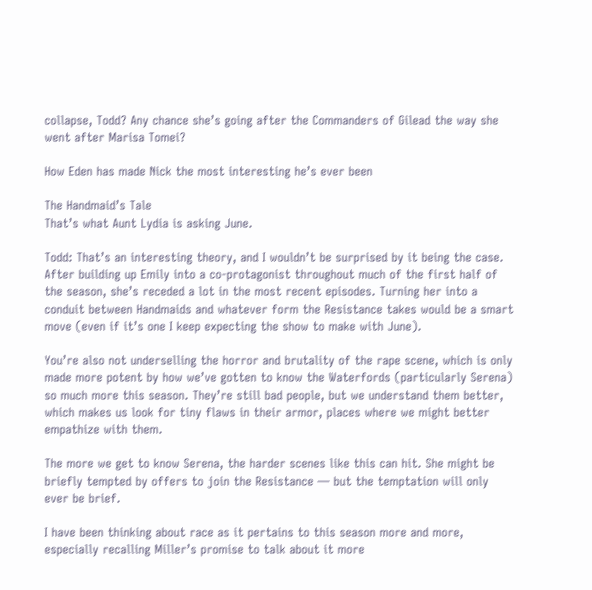collapse, Todd? Any chance she’s going after the Commanders of Gilead the way she went after Marisa Tomei?

How Eden has made Nick the most interesting he’s ever been

The Handmaid’s Tale
That’s what Aunt Lydia is asking June.

Todd: That’s an interesting theory, and I wouldn’t be surprised by it being the case. After building up Emily into a co-protagonist throughout much of the first half of the season, she’s receded a lot in the most recent episodes. Turning her into a conduit between Handmaids and whatever form the Resistance takes would be a smart move (even if it’s one I keep expecting the show to make with June).

You’re also not underselling the horror and brutality of the rape scene, which is only made more potent by how we’ve gotten to know the Waterfords (particularly Serena) so much more this season. They’re still bad people, but we understand them better, which makes us look for tiny flaws in their armor, places where we might better empathize with them.

The more we get to know Serena, the harder scenes like this can hit. She might be briefly tempted by offers to join the Resistance — but the temptation will only ever be brief.

I have been thinking about race as it pertains to this season more and more, especially recalling Miller’s promise to talk about it more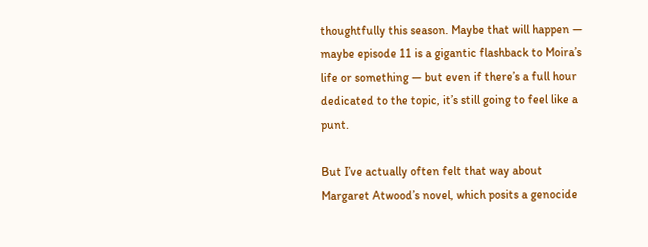thoughtfully this season. Maybe that will happen — maybe episode 11 is a gigantic flashback to Moira’s life or something — but even if there’s a full hour dedicated to the topic, it’s still going to feel like a punt.

But I’ve actually often felt that way about Margaret Atwood’s novel, which posits a genocide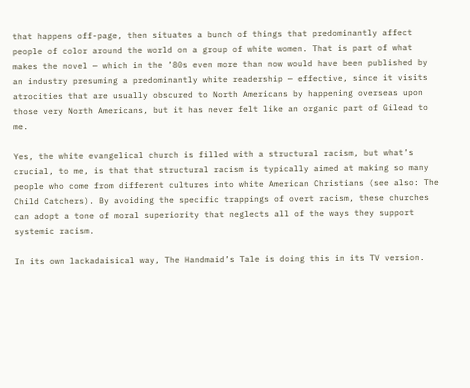that happens off-page, then situates a bunch of things that predominantly affect people of color around the world on a group of white women. That is part of what makes the novel — which in the ’80s even more than now would have been published by an industry presuming a predominantly white readership — effective, since it visits atrocities that are usually obscured to North Americans by happening overseas upon those very North Americans, but it has never felt like an organic part of Gilead to me.

Yes, the white evangelical church is filled with a structural racism, but what’s crucial, to me, is that that structural racism is typically aimed at making so many people who come from different cultures into white American Christians (see also: The Child Catchers). By avoiding the specific trappings of overt racism, these churches can adopt a tone of moral superiority that neglects all of the ways they support systemic racism.

In its own lackadaisical way, The Handmaid’s Tale is doing this in its TV version.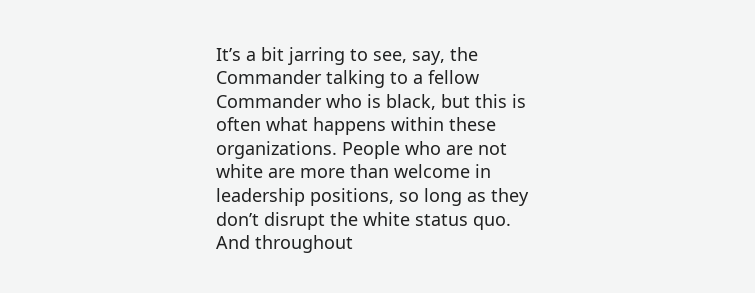It’s a bit jarring to see, say, the Commander talking to a fellow Commander who is black, but this is often what happens within these organizations. People who are not white are more than welcome in leadership positions, so long as they don’t disrupt the white status quo. And throughout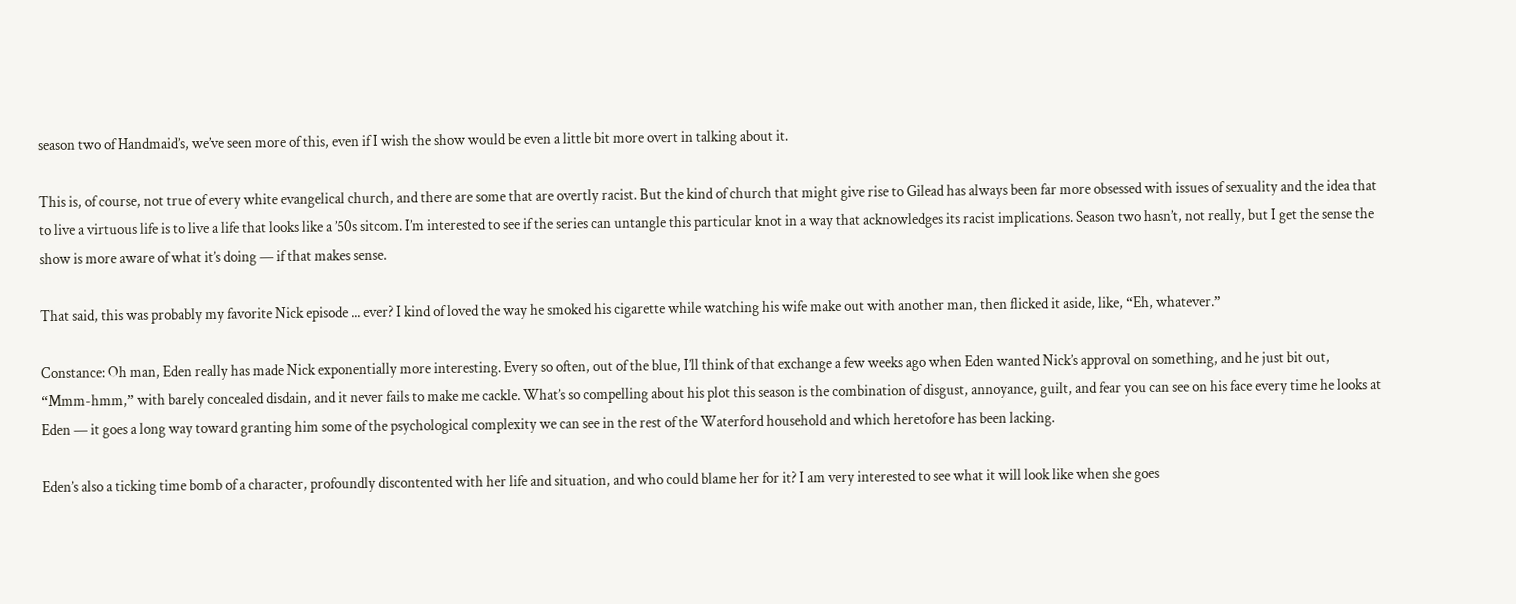season two of Handmaid’s, we’ve seen more of this, even if I wish the show would be even a little bit more overt in talking about it.

This is, of course, not true of every white evangelical church, and there are some that are overtly racist. But the kind of church that might give rise to Gilead has always been far more obsessed with issues of sexuality and the idea that to live a virtuous life is to live a life that looks like a ’50s sitcom. I’m interested to see if the series can untangle this particular knot in a way that acknowledges its racist implications. Season two hasn’t, not really, but I get the sense the show is more aware of what it’s doing — if that makes sense.

That said, this was probably my favorite Nick episode ... ever? I kind of loved the way he smoked his cigarette while watching his wife make out with another man, then flicked it aside, like, “Eh, whatever.”

Constance: Oh man, Eden really has made Nick exponentially more interesting. Every so often, out of the blue, I’ll think of that exchange a few weeks ago when Eden wanted Nick’s approval on something, and he just bit out, “Mmm-hmm,” with barely concealed disdain, and it never fails to make me cackle. What’s so compelling about his plot this season is the combination of disgust, annoyance, guilt, and fear you can see on his face every time he looks at Eden — it goes a long way toward granting him some of the psychological complexity we can see in the rest of the Waterford household and which heretofore has been lacking.

Eden’s also a ticking time bomb of a character, profoundly discontented with her life and situation, and who could blame her for it? I am very interested to see what it will look like when she goes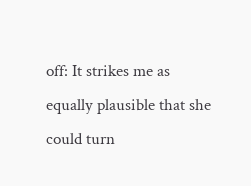off: It strikes me as equally plausible that she could turn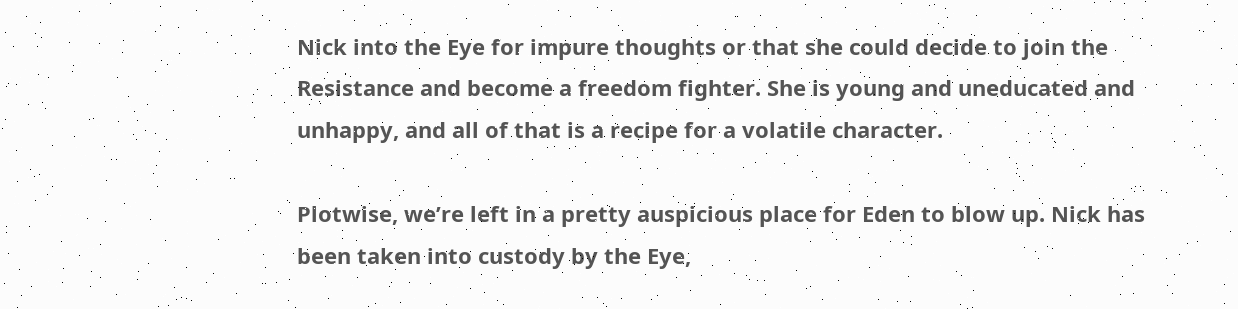Nick into the Eye for impure thoughts or that she could decide to join the Resistance and become a freedom fighter. She is young and uneducated and unhappy, and all of that is a recipe for a volatile character.

Plotwise, we’re left in a pretty auspicious place for Eden to blow up. Nick has been taken into custody by the Eye,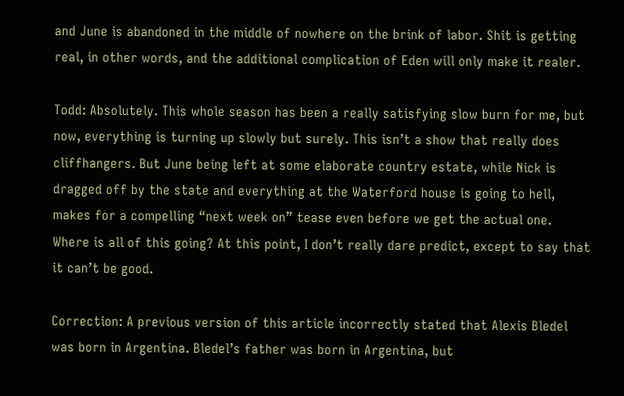and June is abandoned in the middle of nowhere on the brink of labor. Shit is getting real, in other words, and the additional complication of Eden will only make it realer.

Todd: Absolutely. This whole season has been a really satisfying slow burn for me, but now, everything is turning up slowly but surely. This isn’t a show that really does cliffhangers. But June being left at some elaborate country estate, while Nick is dragged off by the state and everything at the Waterford house is going to hell, makes for a compelling “next week on” tease even before we get the actual one. Where is all of this going? At this point, I don’t really dare predict, except to say that it can’t be good.

Correction: A previous version of this article incorrectly stated that Alexis Bledel was born in Argentina. Bledel’s father was born in Argentina, but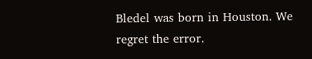Bledel was born in Houston. We regret the error.